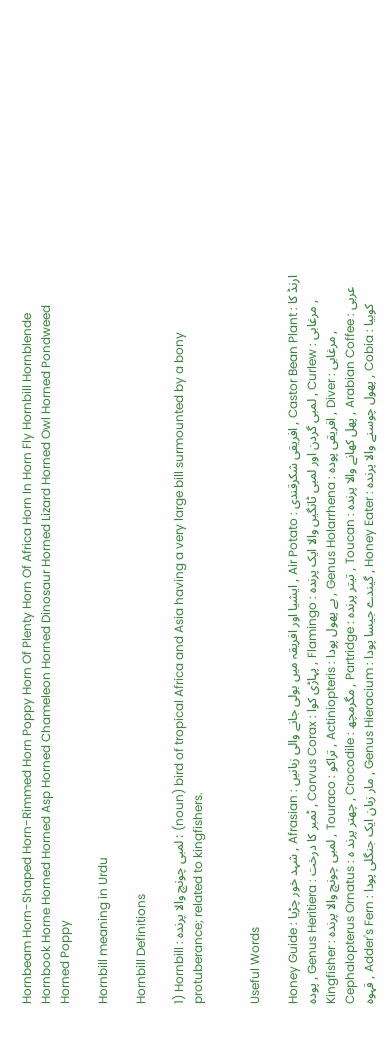Hornbeam Horn-Shaped Horn-Rimmed Horn Poppy Horn Of Plenty Horn Of Africa Horn In Horn Fly Hornbill Hornblende Hornbook Horne Horned Horned Asp Horned Chameleon Horned Dinosaur Horned Lizard Horned Owl Horned Pondweed Horned Poppy

Hornbill meaning in Urdu

Hornbill Definitions

1) Hornbill : لمبی چونچ والا پرندہ : (noun) bird of tropical Africa and Asia having a very large bill surmounted by a bony protuberance; related to kingfishers.


Useful Words

Honey Guide : شہد خور چڑیا , Afrasian : ایشیا اور افریقہ میں بولی جانے والی زبانیں , Air Potato : افریقی شکرقندی , Castor Bean Plant : ارنڈ کا پودہ , Genus Heritiera : ٹمبر کا درخت , Corvus Corax : پہاڑی کوا , Flamingo : لمبی گردن اور لمبی ٹانگیں والا ایک پرندہ , Curlew : مرغابی , Kingfisher : لمبی چونچ والا پرندہ , Touraco : تراکو , Actiniopteris : بے پھول پودا , Genus Holarrhena : افریقی پودہ , Diver : مرغابی , Cephalopterus Ornatus : چھتر پرند ہ , Crocodile : مگرمچھ , Partridge : تیتر پرندہ , Toucan : پھل کھانے والا پرندہ , Arabian Coffee : عربی قہوہ , Adder's Fern : مار زبان ایک جنگلی پودا , Genus Hieracium : گیندے جیسا پودا , Honey Eater : پھول چوسنے والا پرندہ , Cobia : کوبیا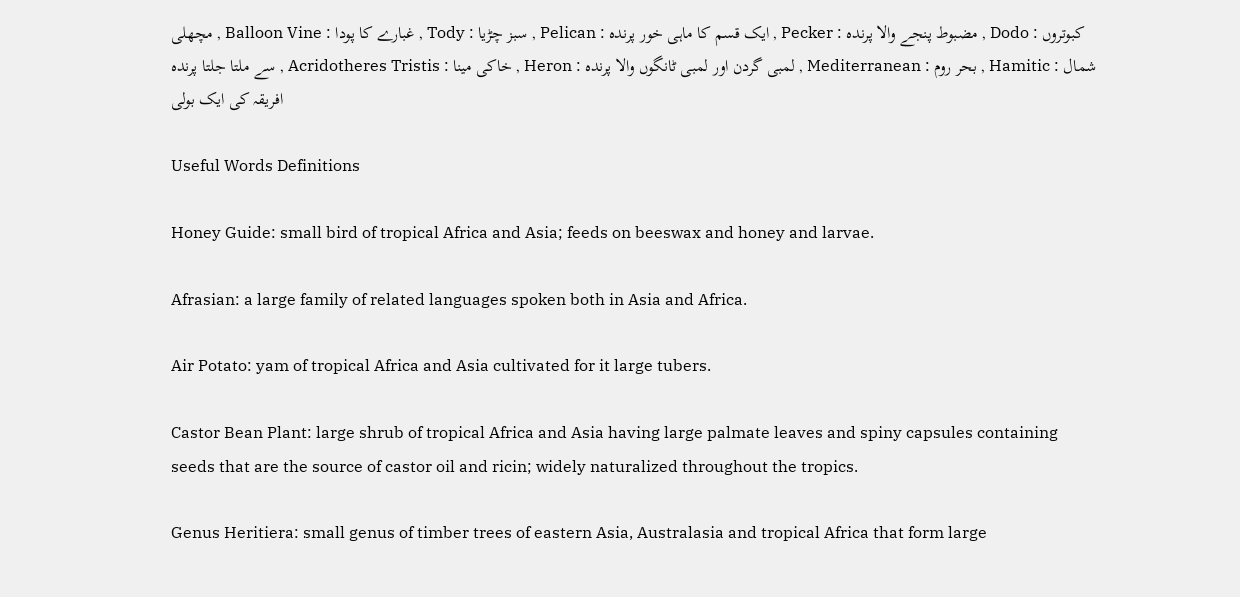مچھلی , Balloon Vine : غبارے کا پودا , Tody : سبز چڑیا , Pelican : ایک قسم کا ماہی خور پرندہ , Pecker : مضبوط پنجے والا پرندہ , Dodo : کبوتروں سے ملتا جلتا پرندہ , Acridotheres Tristis : خاکی مینا , Heron : لمبی گردن اور لمبی ٹانگوں والا پرندہ , Mediterranean : بحر روم , Hamitic : شمال افریقہ کی ایک بولی

Useful Words Definitions

Honey Guide: small bird of tropical Africa and Asia; feeds on beeswax and honey and larvae.

Afrasian: a large family of related languages spoken both in Asia and Africa.

Air Potato: yam of tropical Africa and Asia cultivated for it large tubers.

Castor Bean Plant: large shrub of tropical Africa and Asia having large palmate leaves and spiny capsules containing seeds that are the source of castor oil and ricin; widely naturalized throughout the tropics.

Genus Heritiera: small genus of timber trees of eastern Asia, Australasia and tropical Africa that form large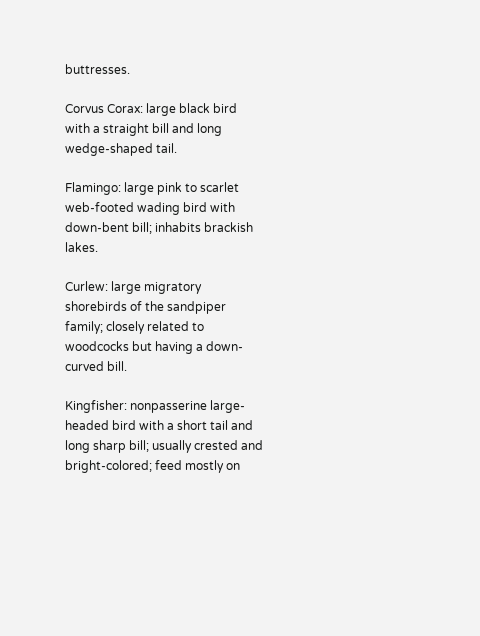buttresses.

Corvus Corax: large black bird with a straight bill and long wedge-shaped tail.

Flamingo: large pink to scarlet web-footed wading bird with down-bent bill; inhabits brackish lakes.

Curlew: large migratory shorebirds of the sandpiper family; closely related to woodcocks but having a down-curved bill.

Kingfisher: nonpasserine large-headed bird with a short tail and long sharp bill; usually crested and bright-colored; feed mostly on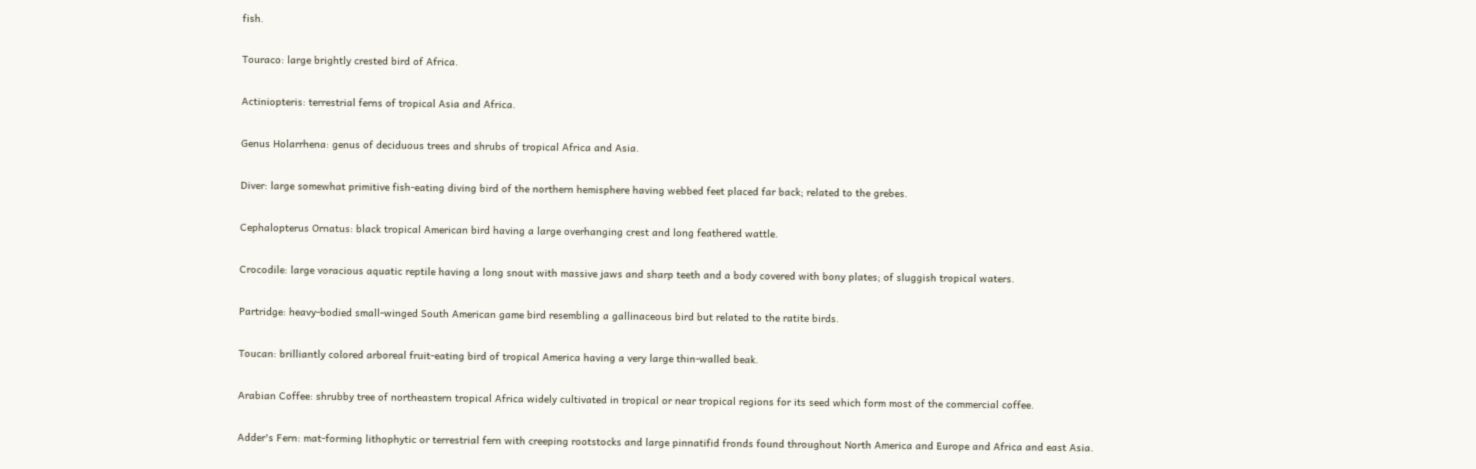fish.

Touraco: large brightly crested bird of Africa.

Actiniopteris: terrestrial ferns of tropical Asia and Africa.

Genus Holarrhena: genus of deciduous trees and shrubs of tropical Africa and Asia.

Diver: large somewhat primitive fish-eating diving bird of the northern hemisphere having webbed feet placed far back; related to the grebes.

Cephalopterus Ornatus: black tropical American bird having a large overhanging crest and long feathered wattle.

Crocodile: large voracious aquatic reptile having a long snout with massive jaws and sharp teeth and a body covered with bony plates; of sluggish tropical waters.

Partridge: heavy-bodied small-winged South American game bird resembling a gallinaceous bird but related to the ratite birds.

Toucan: brilliantly colored arboreal fruit-eating bird of tropical America having a very large thin-walled beak.

Arabian Coffee: shrubby tree of northeastern tropical Africa widely cultivated in tropical or near tropical regions for its seed which form most of the commercial coffee.

Adder's Fern: mat-forming lithophytic or terrestrial fern with creeping rootstocks and large pinnatifid fronds found throughout North America and Europe and Africa and east Asia.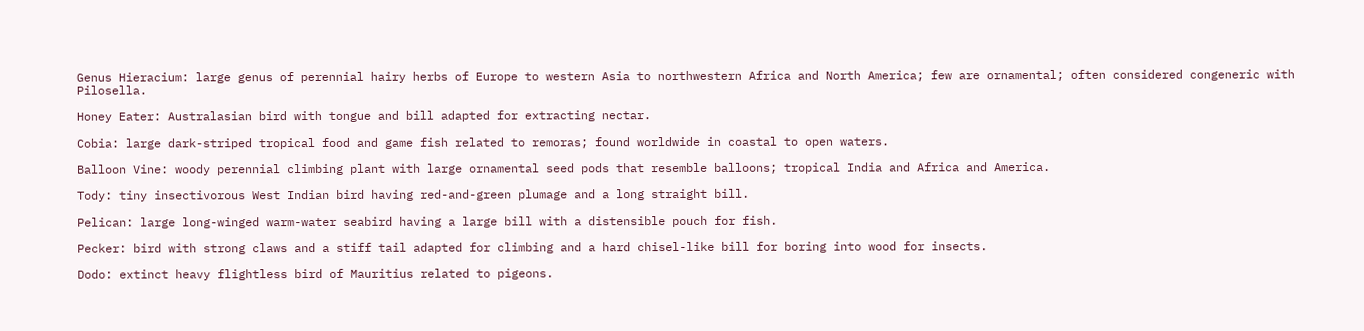Genus Hieracium: large genus of perennial hairy herbs of Europe to western Asia to northwestern Africa and North America; few are ornamental; often considered congeneric with Pilosella.

Honey Eater: Australasian bird with tongue and bill adapted for extracting nectar.

Cobia: large dark-striped tropical food and game fish related to remoras; found worldwide in coastal to open waters.

Balloon Vine: woody perennial climbing plant with large ornamental seed pods that resemble balloons; tropical India and Africa and America.

Tody: tiny insectivorous West Indian bird having red-and-green plumage and a long straight bill.

Pelican: large long-winged warm-water seabird having a large bill with a distensible pouch for fish.

Pecker: bird with strong claws and a stiff tail adapted for climbing and a hard chisel-like bill for boring into wood for insects.

Dodo: extinct heavy flightless bird of Mauritius related to pigeons.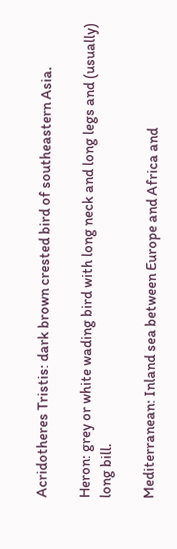Acridotheres Tristis: dark brown crested bird of southeastern Asia.

Heron: grey or white wading bird with long neck and long legs and (usually) long bill.

Mediterranean: Inland sea between Europe and Africa and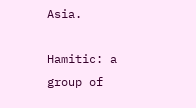Asia.

Hamitic: a group of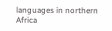languages in northern Africa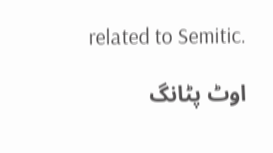related to Semitic.

اوٹ پٹانگ